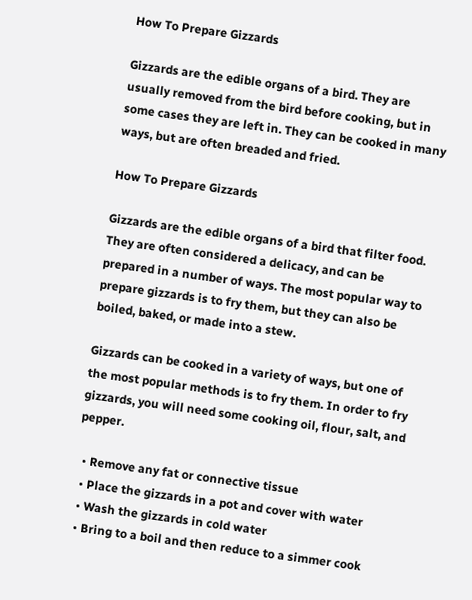How To Prepare Gizzards

Gizzards are the edible organs of a bird. They are usually removed from the bird before cooking, but in some cases they are left in. They can be cooked in many ways, but are often breaded and fried.

How To Prepare Gizzards

Gizzards are the edible organs of a bird that filter food. They are often considered a delicacy, and can be prepared in a number of ways. The most popular way to prepare gizzards is to fry them, but they can also be boiled, baked, or made into a stew.

Gizzards can be cooked in a variety of ways, but one of the most popular methods is to fry them. In order to fry gizzards, you will need some cooking oil, flour, salt, and pepper.

  • Remove any fat or connective tissue
  • Place the gizzards in a pot and cover with water
  • Wash the gizzards in cold water
  • Bring to a boil and then reduce to a simmer cook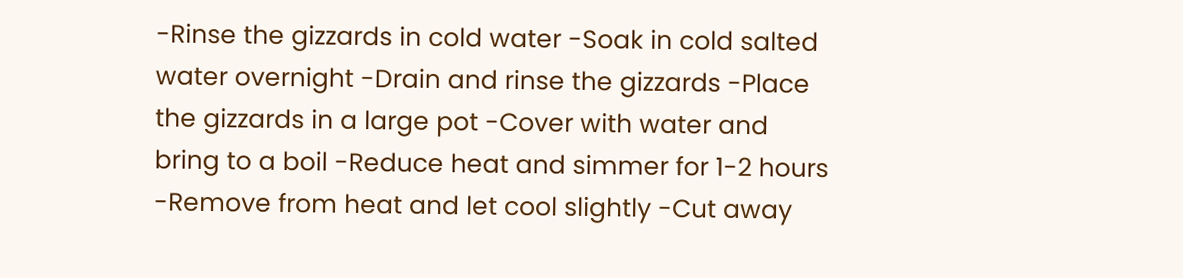-Rinse the gizzards in cold water -Soak in cold salted water overnight -Drain and rinse the gizzards -Place the gizzards in a large pot -Cover with water and bring to a boil -Reduce heat and simmer for 1-2 hours -Remove from heat and let cool slightly -Cut away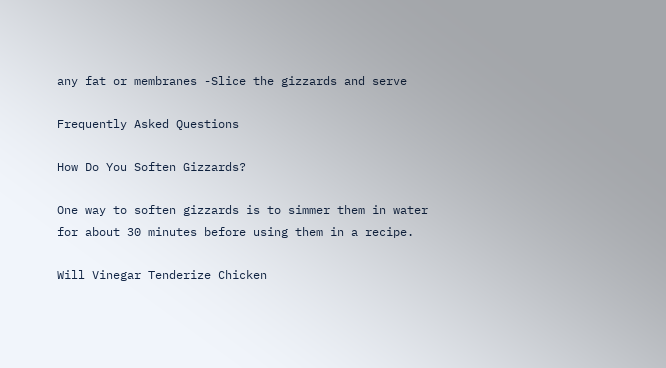any fat or membranes -Slice the gizzards and serve

Frequently Asked Questions

How Do You Soften Gizzards?

One way to soften gizzards is to simmer them in water for about 30 minutes before using them in a recipe.

Will Vinegar Tenderize Chicken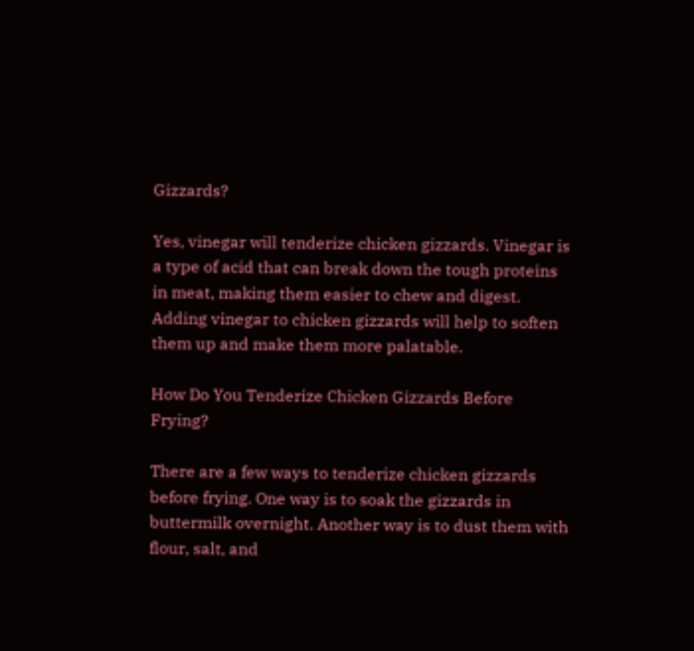Gizzards?

Yes, vinegar will tenderize chicken gizzards. Vinegar is a type of acid that can break down the tough proteins in meat, making them easier to chew and digest. Adding vinegar to chicken gizzards will help to soften them up and make them more palatable.

How Do You Tenderize Chicken Gizzards Before Frying?

There are a few ways to tenderize chicken gizzards before frying. One way is to soak the gizzards in buttermilk overnight. Another way is to dust them with flour, salt, and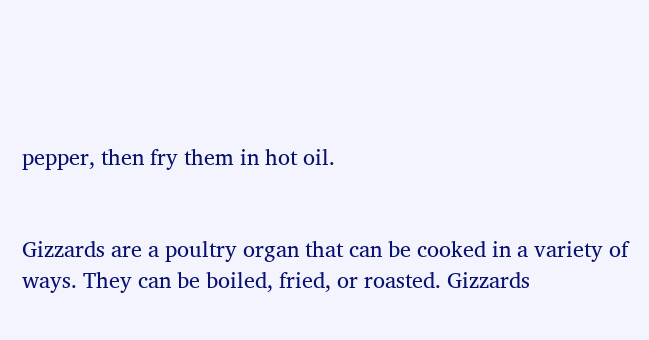pepper, then fry them in hot oil.


Gizzards are a poultry organ that can be cooked in a variety of ways. They can be boiled, fried, or roasted. Gizzards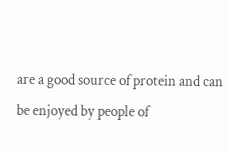are a good source of protein and can be enjoyed by people of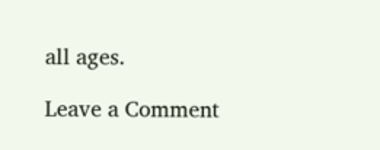all ages.

Leave a Comment